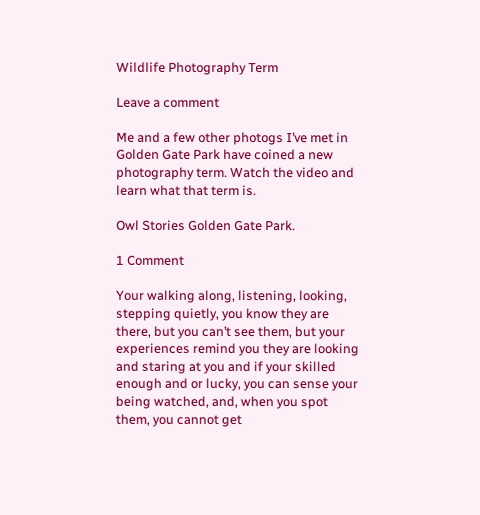Wildlife Photography Term

Leave a comment

Me and a few other photogs I’ve met in Golden Gate Park have coined a new photography term. Watch the video and learn what that term is.

Owl Stories Golden Gate Park.

1 Comment

Your walking along, listening, looking, stepping quietly, you know they are there, but you can’t see them, but your experiences remind you they are looking and staring at you and if your skilled enough and or lucky, you can sense your being watched, and, when you spot them, you cannot get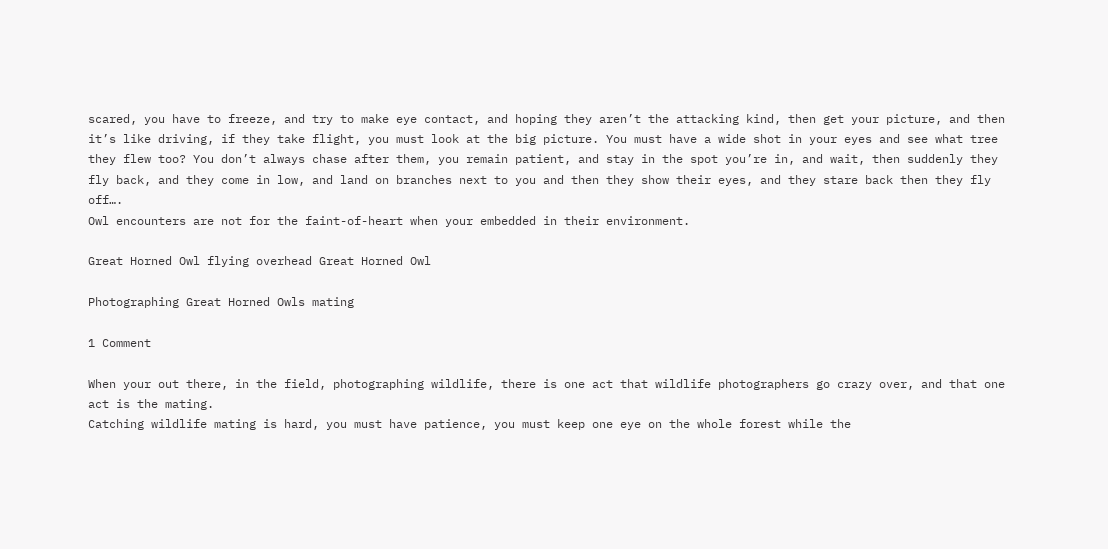scared, you have to freeze, and try to make eye contact, and hoping they aren’t the attacking kind, then get your picture, and then it’s like driving, if they take flight, you must look at the big picture. You must have a wide shot in your eyes and see what tree they flew too? You don’t always chase after them, you remain patient, and stay in the spot you’re in, and wait, then suddenly they fly back, and they come in low, and land on branches next to you and then they show their eyes, and they stare back then they fly off….
Owl encounters are not for the faint-of-heart when your embedded in their environment.

Great Horned Owl flying overhead Great Horned Owl

Photographing Great Horned Owls mating

1 Comment

When your out there, in the field, photographing wildlife, there is one act that wildlife photographers go crazy over, and that one act is the mating.
Catching wildlife mating is hard, you must have patience, you must keep one eye on the whole forest while the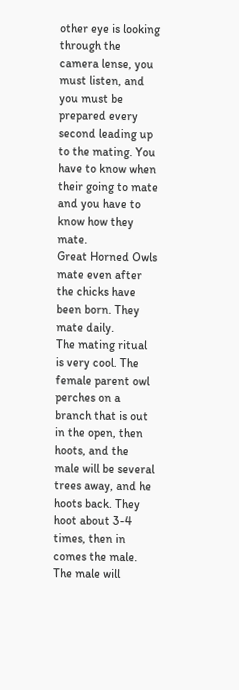other eye is looking through the camera lense, you must listen, and you must be prepared every second leading up to the mating. You have to know when their going to mate and you have to know how they mate.
Great Horned Owls mate even after the chicks have been born. They mate daily.
The mating ritual is very cool. The female parent owl perches on a branch that is out in the open, then hoots, and the male will be several trees away, and he hoots back. They hoot about 3-4 times, then in comes the male. The male will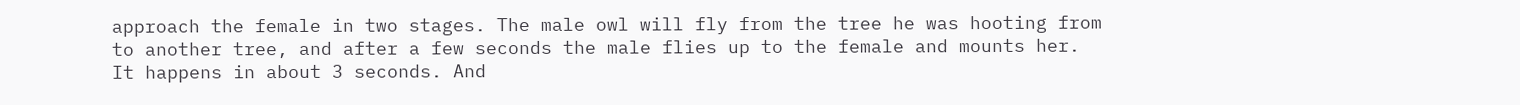approach the female in two stages. The male owl will fly from the tree he was hooting from to another tree, and after a few seconds the male flies up to the female and mounts her. It happens in about 3 seconds. And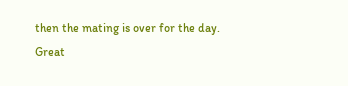then the mating is over for the day.
Great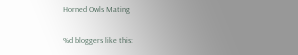Horned Owls Mating

%d bloggers like this: